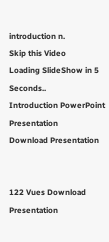introduction n.
Skip this Video
Loading SlideShow in 5 Seconds..
Introduction PowerPoint Presentation
Download Presentation


122 Vues Download Presentation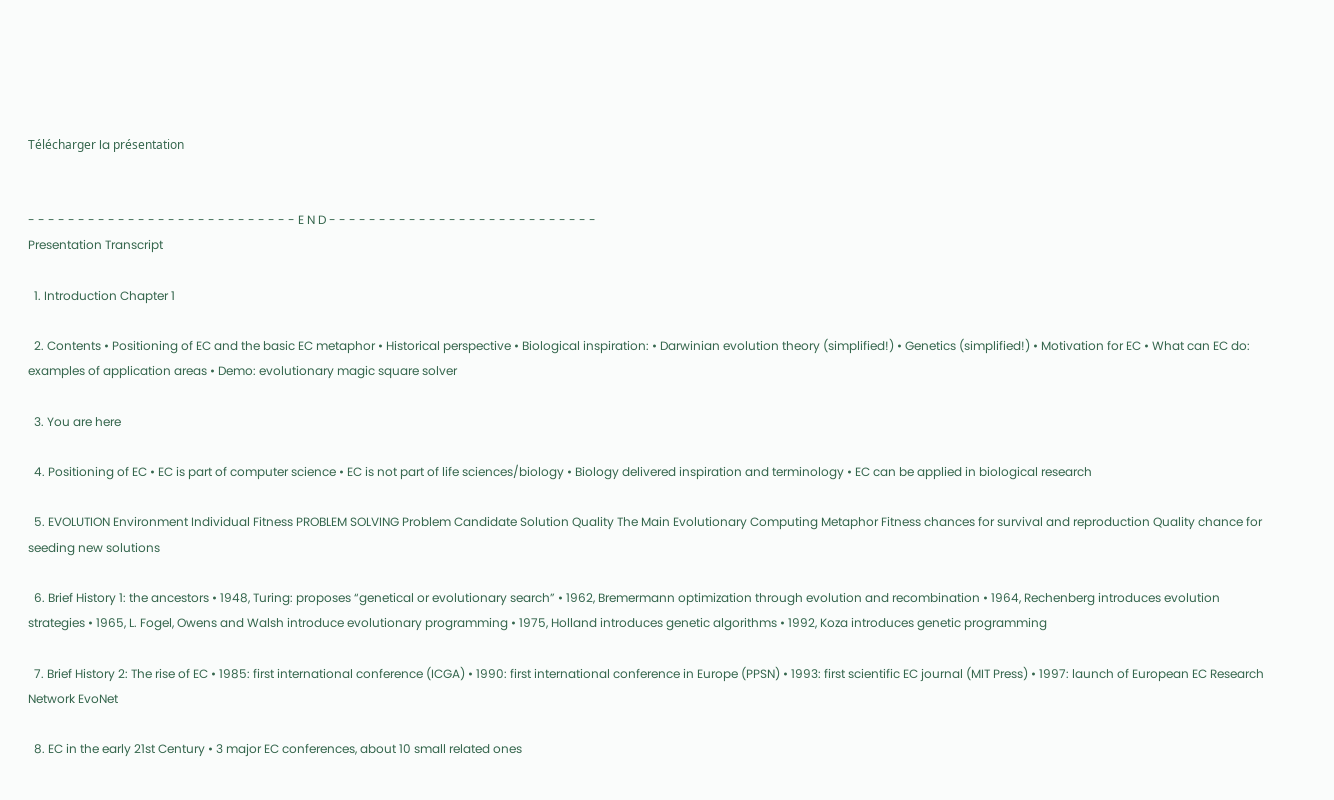Télécharger la présentation


- - - - - - - - - - - - - - - - - - - - - - - - - - - E N D - - - - - - - - - - - - - - - - - - - - - - - - - - -
Presentation Transcript

  1. Introduction Chapter 1

  2. Contents • Positioning of EC and the basic EC metaphor • Historical perspective • Biological inspiration: • Darwinian evolution theory (simplified!) • Genetics (simplified!) • Motivation for EC • What can EC do: examples of application areas • Demo: evolutionary magic square solver

  3. You are here

  4. Positioning of EC • EC is part of computer science • EC is not part of life sciences/biology • Biology delivered inspiration and terminology • EC can be applied in biological research

  5. EVOLUTION Environment Individual Fitness PROBLEM SOLVING Problem Candidate Solution Quality The Main Evolutionary Computing Metaphor Fitness chances for survival and reproduction Quality chance for seeding new solutions

  6. Brief History 1: the ancestors • 1948, Turing: proposes “genetical or evolutionary search” • 1962, Bremermann optimization through evolution and recombination • 1964, Rechenberg introduces evolution strategies • 1965, L. Fogel, Owens and Walsh introduce evolutionary programming • 1975, Holland introduces genetic algorithms • 1992, Koza introduces genetic programming

  7. Brief History 2: The rise of EC • 1985: first international conference (ICGA) • 1990: first international conference in Europe (PPSN) • 1993: first scientific EC journal (MIT Press) • 1997: launch of European EC Research Network EvoNet

  8. EC in the early 21st Century • 3 major EC conferences, about 10 small related ones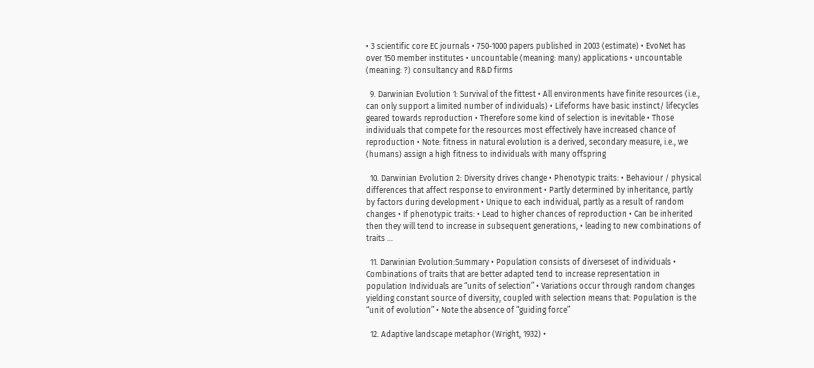• 3 scientific core EC journals • 750-1000 papers published in 2003 (estimate) • EvoNet has over 150 member institutes • uncountable (meaning: many) applications • uncountable (meaning: ?) consultancy and R&D firms

  9. Darwinian Evolution 1: Survival of the fittest • All environments have finite resources (i.e., can only support a limited number of individuals) • Lifeforms have basic instinct/ lifecycles geared towards reproduction • Therefore some kind of selection is inevitable • Those individuals that compete for the resources most effectively have increased chance of reproduction • Note: fitness in natural evolution is a derived, secondary measure, i.e., we (humans) assign a high fitness to individuals with many offspring

  10. Darwinian Evolution 2: Diversity drives change • Phenotypic traits: • Behaviour / physical differences that affect response to environment • Partly determined by inheritance, partly by factors during development • Unique to each individual, partly as a result of random changes • If phenotypic traits: • Lead to higher chances of reproduction • Can be inherited then they will tend to increase in subsequent generations, • leading to new combinations of traits …

  11. Darwinian Evolution:Summary • Population consists of diverseset of individuals • Combinations of traits that are better adapted tend to increase representation in population Individuals are “units of selection” • Variations occur through random changes yielding constant source of diversity, coupled with selection means that: Population is the “unit of evolution” • Note the absence of “guiding force”

  12. Adaptive landscape metaphor (Wright, 1932) •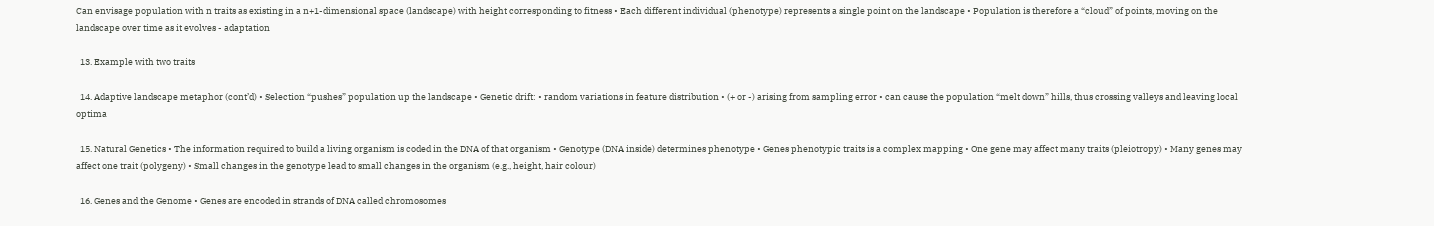Can envisage population with n traits as existing in a n+1-dimensional space (landscape) with height corresponding to fitness • Each different individual (phenotype) represents a single point on the landscape • Population is therefore a “cloud” of points, moving on the landscape over time as it evolves - adaptation

  13. Example with two traits

  14. Adaptive landscape metaphor (cont’d) • Selection “pushes” population up the landscape • Genetic drift: • random variations in feature distribution • (+ or -) arising from sampling error • can cause the population “melt down” hills, thus crossing valleys and leaving local optima

  15. Natural Genetics • The information required to build a living organism is coded in the DNA of that organism • Genotype (DNA inside) determines phenotype • Genes phenotypic traits is a complex mapping • One gene may affect many traits (pleiotropy) • Many genes may affect one trait (polygeny) • Small changes in the genotype lead to small changes in the organism (e.g., height, hair colour)

  16. Genes and the Genome • Genes are encoded in strands of DNA called chromosomes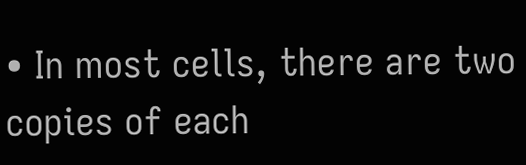• In most cells, there are two copies of each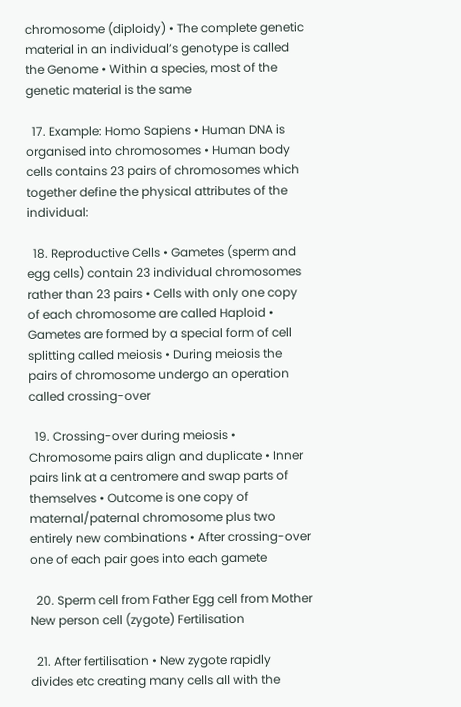chromosome (diploidy) • The complete genetic material in an individual’s genotype is called the Genome • Within a species, most of the genetic material is the same

  17. Example: Homo Sapiens • Human DNA is organised into chromosomes • Human body cells contains 23 pairs of chromosomes which together define the physical attributes of the individual:

  18. Reproductive Cells • Gametes (sperm and egg cells) contain 23 individual chromosomes rather than 23 pairs • Cells with only one copy of each chromosome are called Haploid • Gametes are formed by a special form of cell splitting called meiosis • During meiosis the pairs of chromosome undergo an operation called crossing-over

  19. Crossing-over during meiosis • Chromosome pairs align and duplicate • Inner pairs link at a centromere and swap parts of themselves • Outcome is one copy of maternal/paternal chromosome plus two entirely new combinations • After crossing-over one of each pair goes into each gamete

  20. Sperm cell from Father Egg cell from Mother New person cell (zygote) Fertilisation

  21. After fertilisation • New zygote rapidly divides etc creating many cells all with the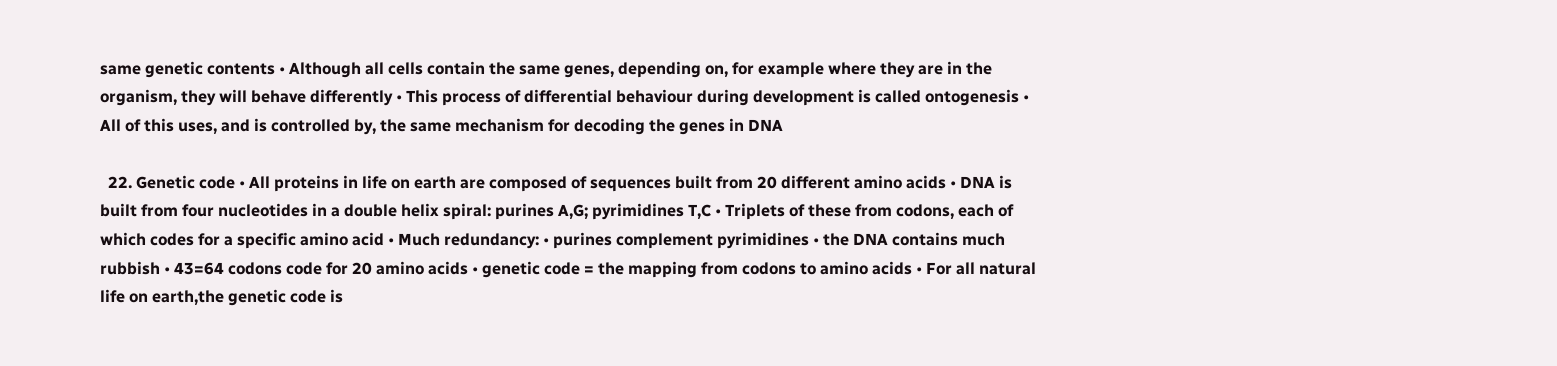same genetic contents • Although all cells contain the same genes, depending on, for example where they are in the organism, they will behave differently • This process of differential behaviour during development is called ontogenesis • All of this uses, and is controlled by, the same mechanism for decoding the genes in DNA

  22. Genetic code • All proteins in life on earth are composed of sequences built from 20 different amino acids • DNA is built from four nucleotides in a double helix spiral: purines A,G; pyrimidines T,C • Triplets of these from codons, each of which codes for a specific amino acid • Much redundancy: • purines complement pyrimidines • the DNA contains much rubbish • 43=64 codons code for 20 amino acids • genetic code = the mapping from codons to amino acids • For all natural life on earth,the genetic code is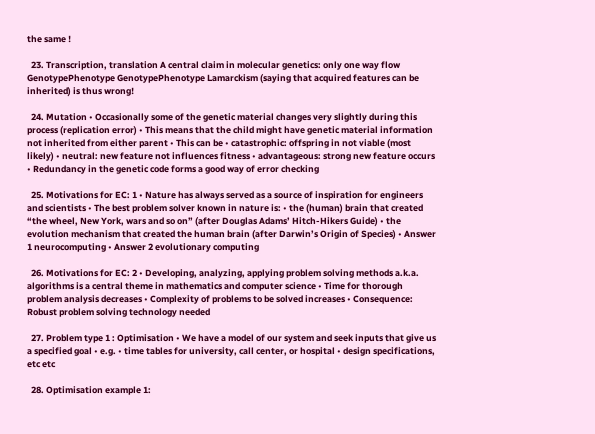the same !

  23. Transcription, translation A central claim in molecular genetics: only one way flow GenotypePhenotype GenotypePhenotype Lamarckism (saying that acquired features can be inherited) is thus wrong!

  24. Mutation • Occasionally some of the genetic material changes very slightly during this process (replication error) • This means that the child might have genetic material information not inherited from either parent • This can be • catastrophic: offspring in not viable (most likely) • neutral: new feature not influences fitness • advantageous: strong new feature occurs • Redundancy in the genetic code forms a good way of error checking

  25. Motivations for EC: 1 • Nature has always served as a source of inspiration for engineers and scientists • The best problem solver known in nature is: • the (human) brain that created “the wheel, New York, wars and so on” (after Douglas Adams’ Hitch-Hikers Guide) • the evolution mechanism that created the human brain (after Darwin’s Origin of Species) • Answer 1 neurocomputing • Answer 2 evolutionary computing

  26. Motivations for EC: 2 • Developing, analyzing, applying problem solving methods a.k.a. algorithms is a central theme in mathematics and computer science • Time for thorough problem analysis decreases • Complexity of problems to be solved increases • Consequence: Robust problem solving technology needed

  27. Problem type 1 : Optimisation • We have a model of our system and seek inputs that give us a specified goal • e.g. • time tables for university, call center, or hospital • design specifications, etc etc

  28. Optimisation example 1: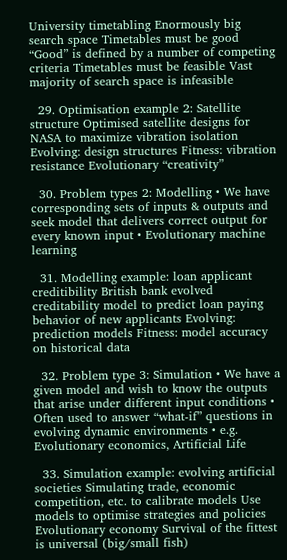University timetabling Enormously big search space Timetables must be good “Good” is defined by a number of competing criteria Timetables must be feasible Vast majority of search space is infeasible

  29. Optimisation example 2: Satellite structure Optimised satellite designs for NASA to maximize vibration isolation Evolving: design structures Fitness: vibration resistance Evolutionary “creativity”

  30. Problem types 2: Modelling • We have corresponding sets of inputs & outputs and seek model that delivers correct output for every known input • Evolutionary machine learning

  31. Modelling example: loan applicant creditibility British bank evolved creditability model to predict loan paying behavior of new applicants Evolving: prediction models Fitness: model accuracy on historical data

  32. Problem type 3: Simulation • We have a given model and wish to know the outputs that arise under different input conditions • Often used to answer “what-if” questions in evolving dynamic environments • e.g. Evolutionary economics, Artificial Life

  33. Simulation example: evolving artificial societies Simulating trade, economic competition, etc. to calibrate models Use models to optimise strategies and policies Evolutionary economy Survival of the fittest is universal (big/small fish)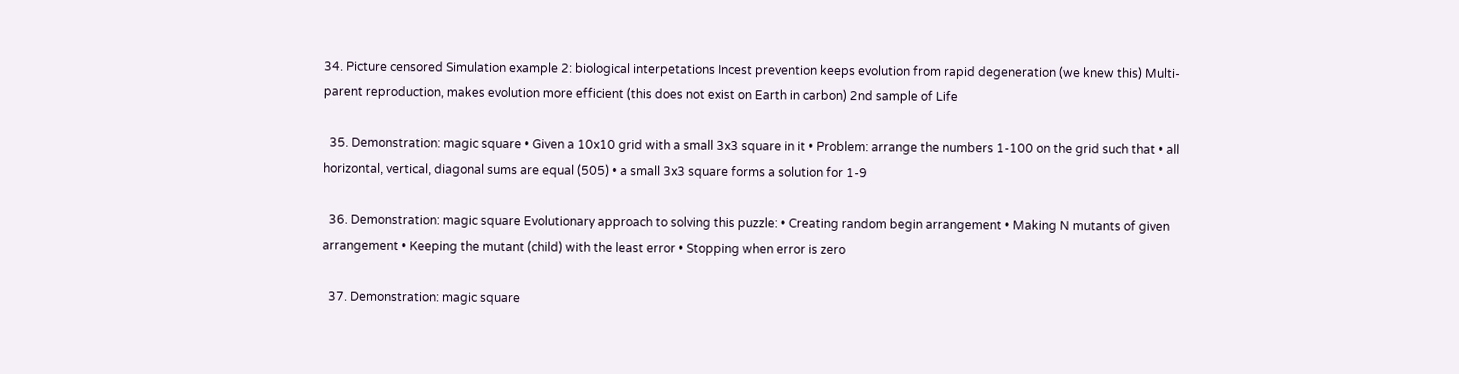34. Picture censored Simulation example 2: biological interpetations Incest prevention keeps evolution from rapid degeneration (we knew this) Multi-parent reproduction, makes evolution more efficient (this does not exist on Earth in carbon) 2nd sample of Life

  35. Demonstration: magic square • Given a 10x10 grid with a small 3x3 square in it • Problem: arrange the numbers 1-100 on the grid such that • all horizontal, vertical, diagonal sums are equal (505) • a small 3x3 square forms a solution for 1-9

  36. Demonstration: magic square Evolutionary approach to solving this puzzle: • Creating random begin arrangement • Making N mutants of given arrangement • Keeping the mutant (child) with the least error • Stopping when error is zero

  37. Demonstration: magic square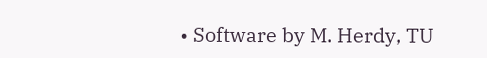• Software by M. Herdy, TU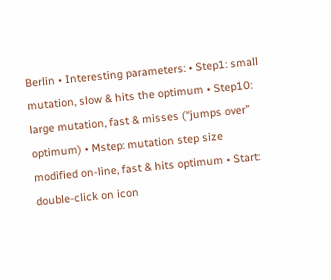Berlin • Interesting parameters: • Step1: small mutation, slow & hits the optimum • Step10: large mutation, fast & misses (“jumps over” optimum) • Mstep: mutation step size modified on-line, fast & hits optimum • Start: double-click on icon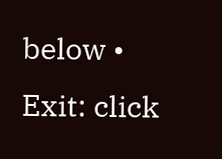below • Exit: click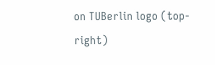on TUBerlin logo (top-right)